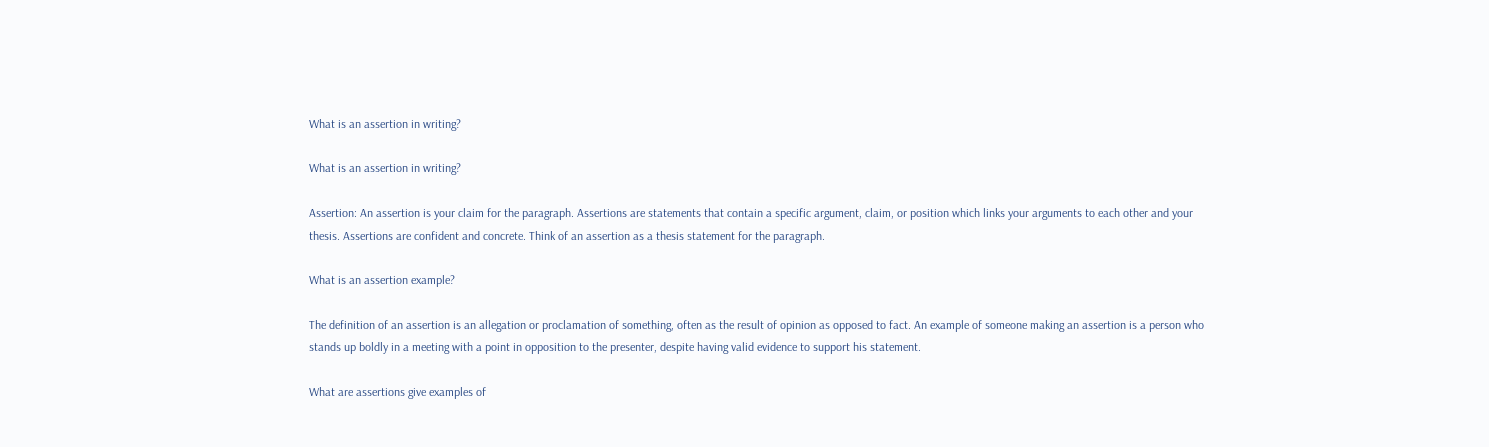What is an assertion in writing?

What is an assertion in writing?

Assertion: An assertion is your claim for the paragraph. Assertions are statements that contain a specific argument, claim, or position which links your arguments to each other and your thesis. Assertions are confident and concrete. Think of an assertion as a thesis statement for the paragraph.

What is an assertion example?

The definition of an assertion is an allegation or proclamation of something, often as the result of opinion as opposed to fact. An example of someone making an assertion is a person who stands up boldly in a meeting with a point in opposition to the presenter, despite having valid evidence to support his statement.

What are assertions give examples of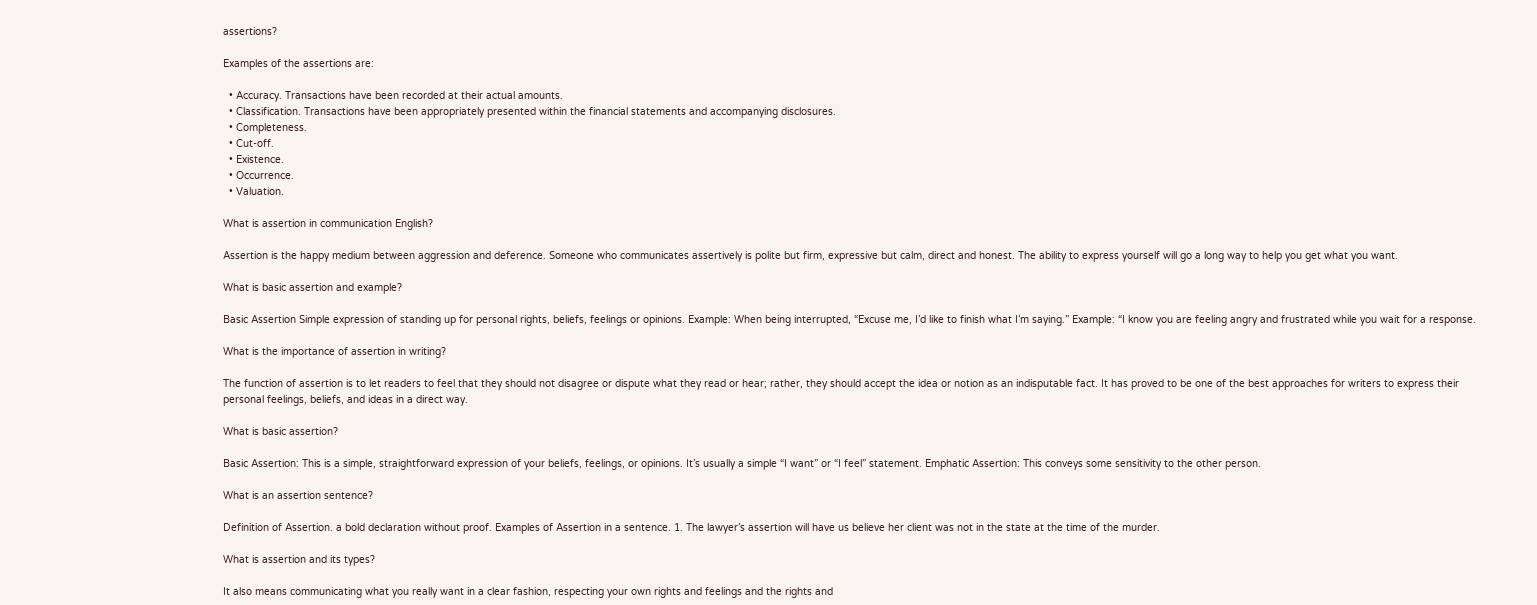assertions?

Examples of the assertions are:

  • Accuracy. Transactions have been recorded at their actual amounts.
  • Classification. Transactions have been appropriately presented within the financial statements and accompanying disclosures.
  • Completeness.
  • Cut-off.
  • Existence.
  • Occurrence.
  • Valuation.

What is assertion in communication English?

Assertion is the happy medium between aggression and deference. Someone who communicates assertively is polite but firm, expressive but calm, direct and honest. The ability to express yourself will go a long way to help you get what you want.

What is basic assertion and example?

Basic Assertion Simple expression of standing up for personal rights, beliefs, feelings or opinions. Example: When being interrupted, “Excuse me, I’d like to finish what I’m saying.” Example: “I know you are feeling angry and frustrated while you wait for a response.

What is the importance of assertion in writing?

The function of assertion is to let readers to feel that they should not disagree or dispute what they read or hear; rather, they should accept the idea or notion as an indisputable fact. It has proved to be one of the best approaches for writers to express their personal feelings, beliefs, and ideas in a direct way.

What is basic assertion?

Basic Assertion: This is a simple, straightforward expression of your beliefs, feelings, or opinions. It’s usually a simple “I want” or “I feel” statement. Emphatic Assertion: This conveys some sensitivity to the other person.

What is an assertion sentence?

Definition of Assertion. a bold declaration without proof. Examples of Assertion in a sentence. 1. The lawyer’s assertion will have us believe her client was not in the state at the time of the murder.

What is assertion and its types?

It also means communicating what you really want in a clear fashion, respecting your own rights and feelings and the rights and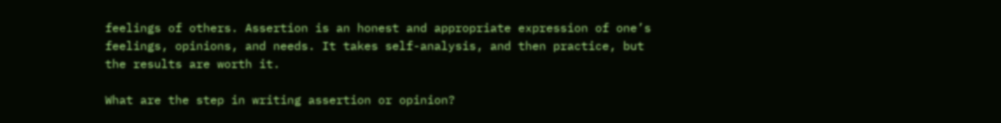feelings of others. Assertion is an honest and appropriate expression of one’s feelings, opinions, and needs. It takes self-analysis, and then practice, but the results are worth it.

What are the step in writing assertion or opinion?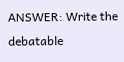ANSWER: Write the debatable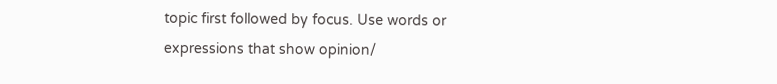topic first followed by focus. Use words or expressions that show opinion/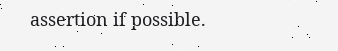assertion if possible.